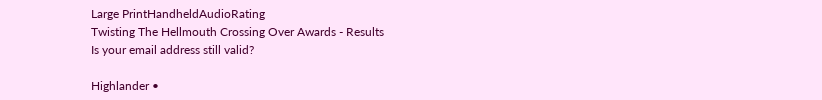Large PrintHandheldAudioRating
Twisting The Hellmouth Crossing Over Awards - Results
Is your email address still valid?

Highlander •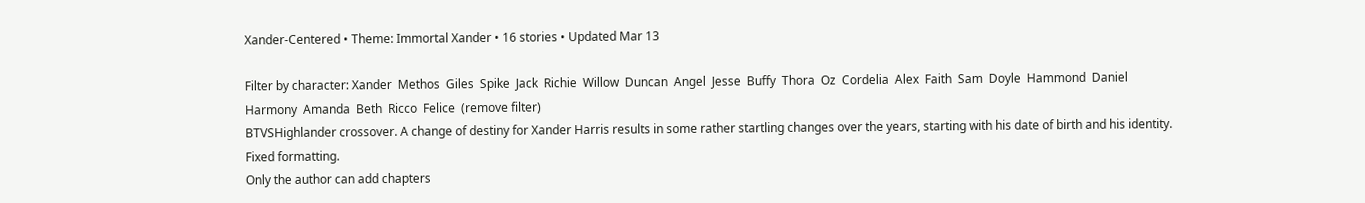Xander-Centered • Theme: Immortal Xander • 16 stories • Updated Mar 13

Filter by character: Xander  Methos  Giles  Spike  Jack  Richie  Willow  Duncan  Angel  Jesse  Buffy  Thora  Oz  Cordelia  Alex  Faith  Sam  Doyle  Hammond  Daniel  Harmony  Amanda  Beth  Ricco  Felice  (remove filter)
BTVSHighlander crossover. A change of destiny for Xander Harris results in some rather startling changes over the years, starting with his date of birth and his identity. Fixed formatting.
Only the author can add chapters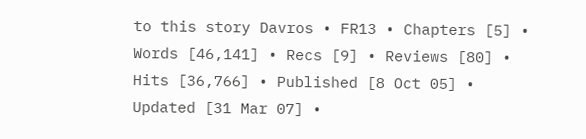to this story Davros • FR13 • Chapters [5] • Words [46,141] • Recs [9] • Reviews [80] • Hits [36,766] • Published [8 Oct 05] • Updated [31 Mar 07] •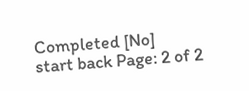Completed [No]
start back Page: 2 of 2